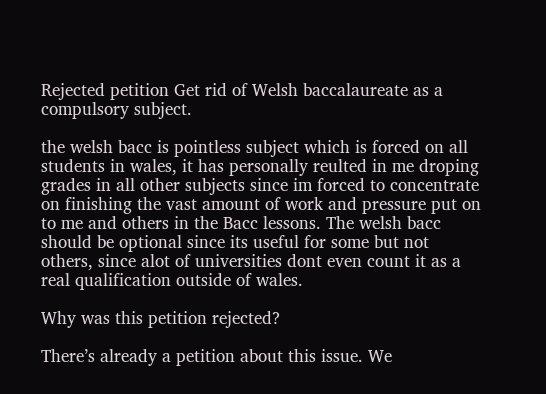Rejected petition Get rid of Welsh baccalaureate as a compulsory subject.

the welsh bacc is pointless subject which is forced on all students in wales, it has personally reulted in me droping grades in all other subjects since im forced to concentrate on finishing the vast amount of work and pressure put on to me and others in the Bacc lessons. The welsh bacc should be optional since its useful for some but not others, since alot of universities dont even count it as a real qualification outside of wales.

Why was this petition rejected?

There’s already a petition about this issue. We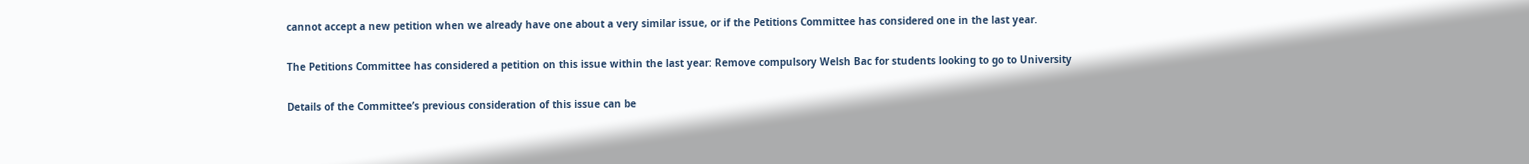cannot accept a new petition when we already have one about a very similar issue, or if the Petitions Committee has considered one in the last year.

The Petitions Committee has considered a petition on this issue within the last year: Remove compulsory Welsh Bac for students looking to go to University

Details of the Committee’s previous consideration of this issue can be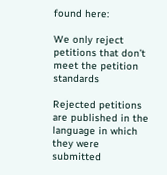found here:

We only reject petitions that don’t meet the petition standards

Rejected petitions are published in the language in which they were submitted